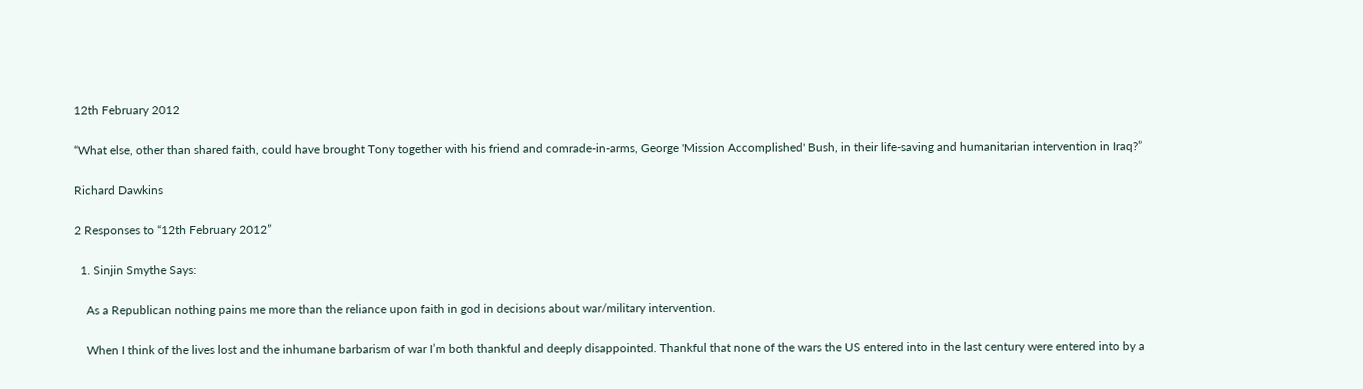12th February 2012

“What else, other than shared faith, could have brought Tony together with his friend and comrade-in-arms, George 'Mission Accomplished' Bush, in their life-saving and humanitarian intervention in Iraq?”

Richard Dawkins

2 Responses to “12th February 2012”

  1. Sinjin Smythe Says:

    As a Republican nothing pains me more than the reliance upon faith in god in decisions about war/military intervention.

    When I think of the lives lost and the inhumane barbarism of war I’m both thankful and deeply disappointed. Thankful that none of the wars the US entered into in the last century were entered into by a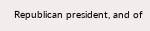Republican president, and of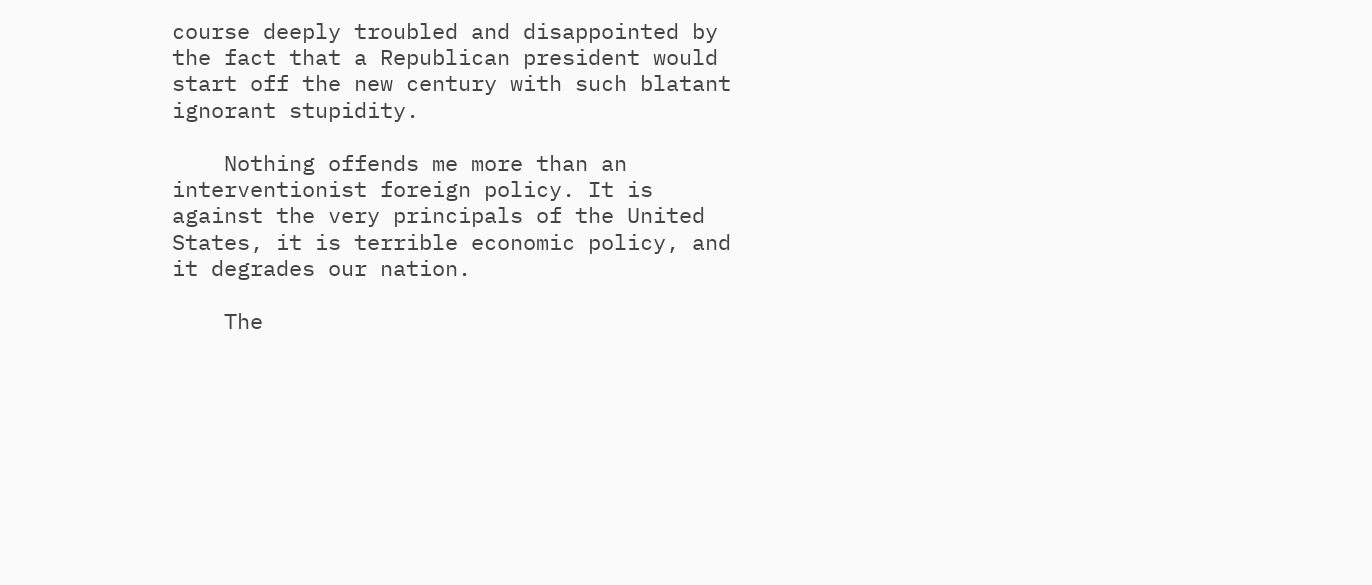course deeply troubled and disappointed by the fact that a Republican president would start off the new century with such blatant ignorant stupidity.

    Nothing offends me more than an interventionist foreign policy. It is against the very principals of the United States, it is terrible economic policy, and it degrades our nation.

    The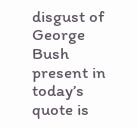disgust of George Bush present in today’s quote is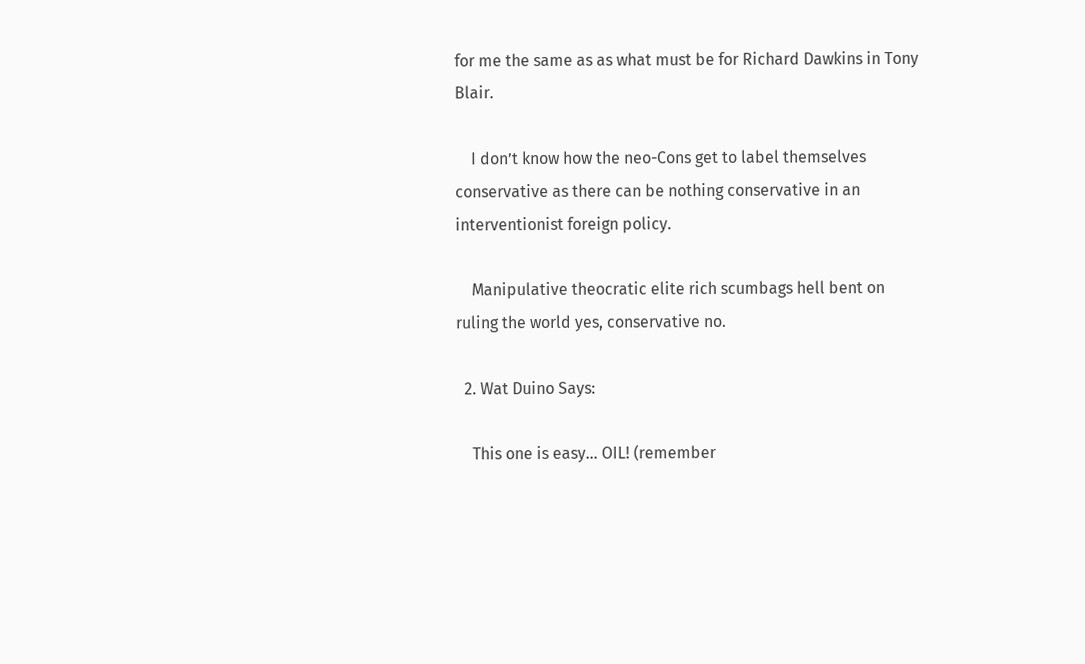for me the same as as what must be for Richard Dawkins in Tony Blair.

    I don’t know how the neo-Cons get to label themselves conservative as there can be nothing conservative in an interventionist foreign policy.

    Manipulative theocratic elite rich scumbags hell bent on ruling the world yes, conservative no.

  2. Wat Duino Says:

    This one is easy… OIL! (remember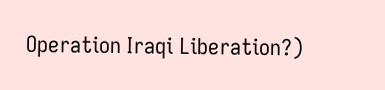Operation Iraqi Liberation?)